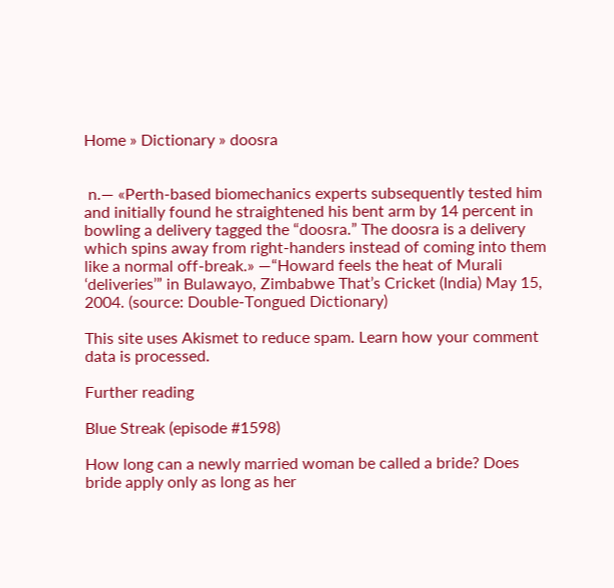Home » Dictionary » doosra


 n.— «Perth-based biomechanics experts subsequently tested him and initially found he straightened his bent arm by 14 percent in bowling a delivery tagged the “doosra.” The doosra is a delivery which spins away from right-handers instead of coming into them like a normal off-break.» —“Howard feels the heat of Murali ‘deliveries’” in Bulawayo, Zimbabwe That’s Cricket (India) May 15, 2004. (source: Double-Tongued Dictionary)

This site uses Akismet to reduce spam. Learn how your comment data is processed.

Further reading

Blue Streak (episode #1598)

How long can a newly married woman be called a bride? Does bride apply only as long as her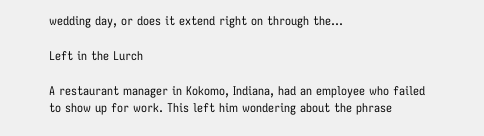wedding day, or does it extend right on through the...

Left in the Lurch

A restaurant manager in Kokomo, Indiana, had an employee who failed to show up for work. This left him wondering about the phrase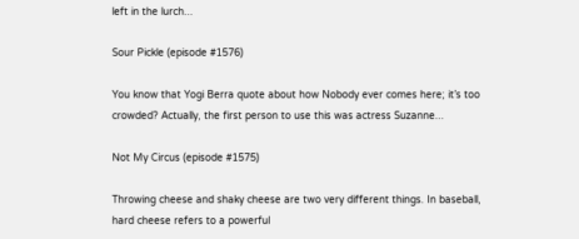left in the lurch...

Sour Pickle (episode #1576)

You know that Yogi Berra quote about how Nobody ever comes here; it’s too crowded? Actually, the first person to use this was actress Suzanne...

Not My Circus (episode #1575)

Throwing cheese and shaky cheese are two very different things. In baseball, hard cheese refers to a powerful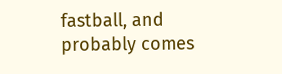fastball, and probably comes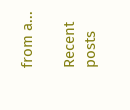from a...

Recent posts